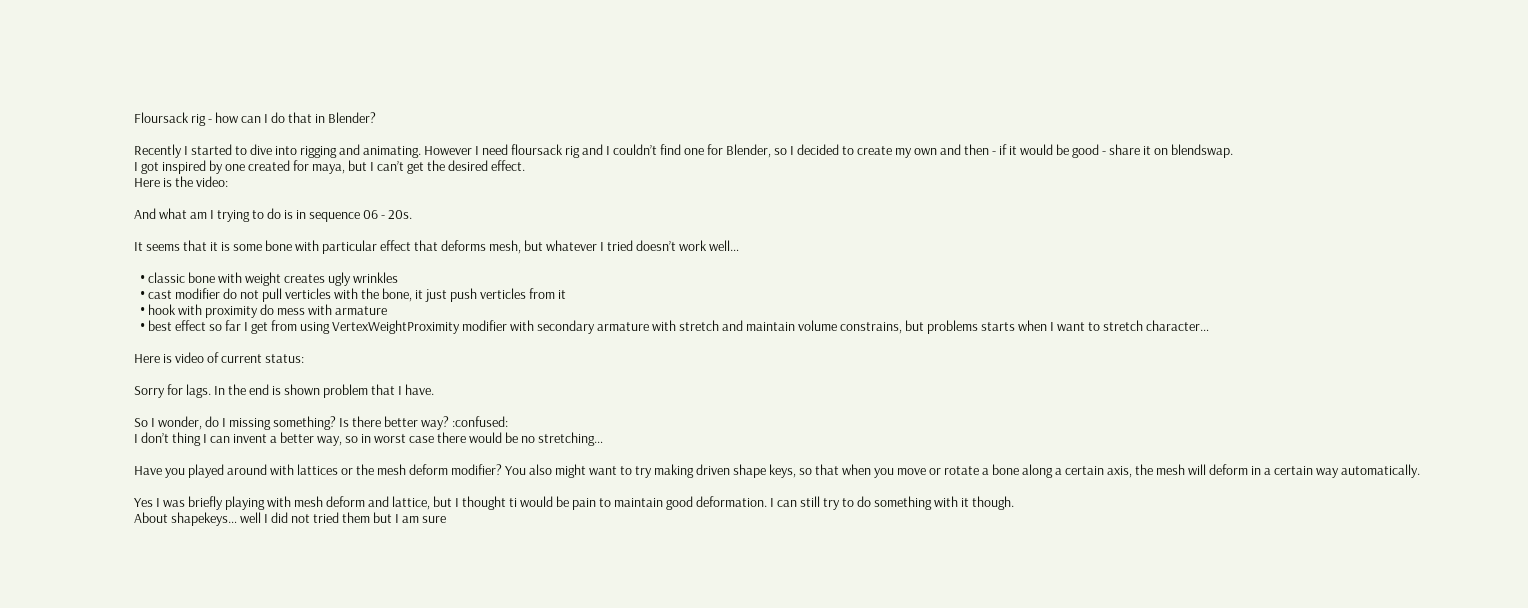Floursack rig - how can I do that in Blender?

Recently I started to dive into rigging and animating. However I need floursack rig and I couldn’t find one for Blender, so I decided to create my own and then - if it would be good - share it on blendswap.
I got inspired by one created for maya, but I can’t get the desired effect.
Here is the video:

And what am I trying to do is in sequence 06 - 20s.

It seems that it is some bone with particular effect that deforms mesh, but whatever I tried doesn’t work well…

  • classic bone with weight creates ugly wrinkles
  • cast modifier do not pull verticles with the bone, it just push verticles from it
  • hook with proximity do mess with armature
  • best effect so far I get from using VertexWeightProximity modifier with secondary armature with stretch and maintain volume constrains, but problems starts when I want to stretch character…

Here is video of current status:

Sorry for lags. In the end is shown problem that I have.

So I wonder, do I missing something? Is there better way? :confused:
I don’t thing I can invent a better way, so in worst case there would be no stretching…

Have you played around with lattices or the mesh deform modifier? You also might want to try making driven shape keys, so that when you move or rotate a bone along a certain axis, the mesh will deform in a certain way automatically.

Yes I was briefly playing with mesh deform and lattice, but I thought ti would be pain to maintain good deformation. I can still try to do something with it though.
About shapekeys… well I did not tried them but I am sure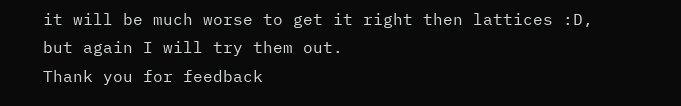it will be much worse to get it right then lattices :D, but again I will try them out.
Thank you for feedback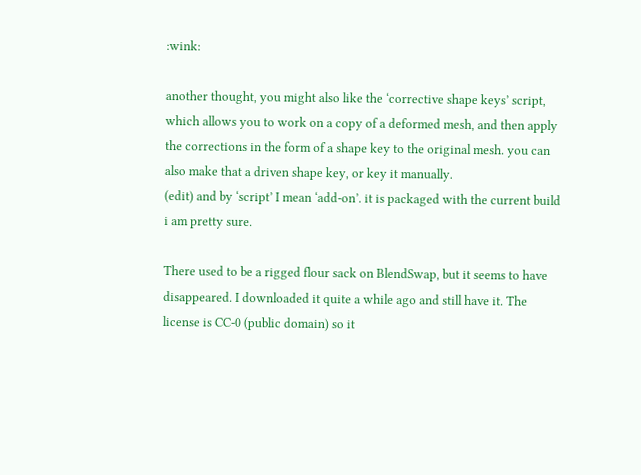:wink:

another thought, you might also like the ‘corrective shape keys’ script, which allows you to work on a copy of a deformed mesh, and then apply the corrections in the form of a shape key to the original mesh. you can also make that a driven shape key, or key it manually.
(edit) and by ‘script’ I mean ‘add-on’. it is packaged with the current build i am pretty sure.

There used to be a rigged flour sack on BlendSwap, but it seems to have disappeared. I downloaded it quite a while ago and still have it. The license is CC-0 (public domain) so it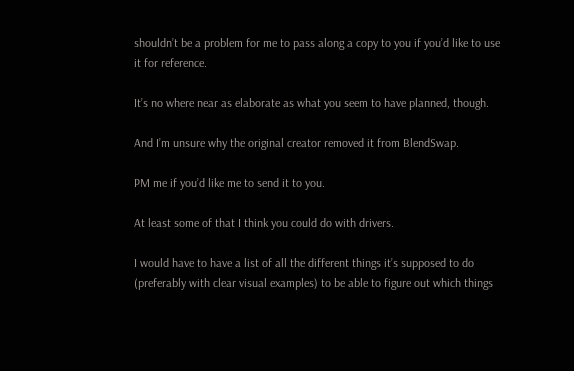shouldn’t be a problem for me to pass along a copy to you if you’d like to use it for reference.

It’s no where near as elaborate as what you seem to have planned, though.

And I’m unsure why the original creator removed it from BlendSwap.

PM me if you’d like me to send it to you.

At least some of that I think you could do with drivers.

I would have to have a list of all the different things it’s supposed to do (preferably with clear visual examples) to be able to figure out which things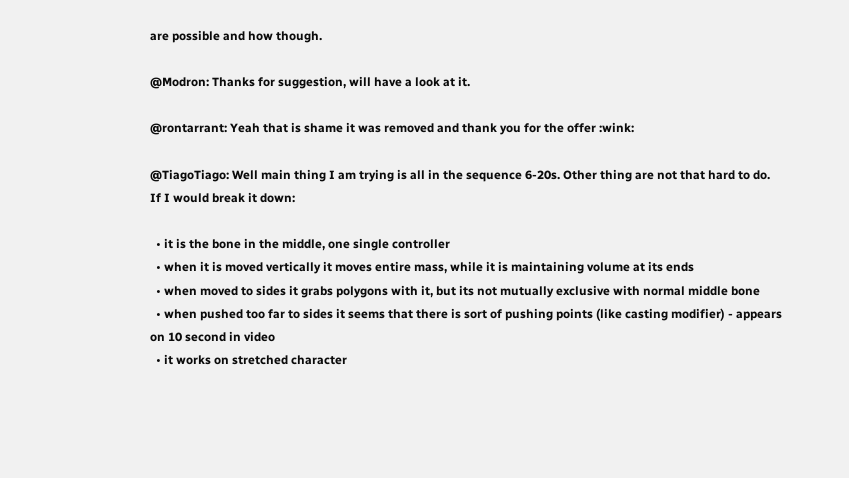are possible and how though.

@Modron: Thanks for suggestion, will have a look at it.

@rontarrant: Yeah that is shame it was removed and thank you for the offer :wink:

@TiagoTiago: Well main thing I am trying is all in the sequence 6-20s. Other thing are not that hard to do.
If I would break it down:

  • it is the bone in the middle, one single controller
  • when it is moved vertically it moves entire mass, while it is maintaining volume at its ends
  • when moved to sides it grabs polygons with it, but its not mutually exclusive with normal middle bone
  • when pushed too far to sides it seems that there is sort of pushing points (like casting modifier) - appears on 10 second in video
  • it works on stretched character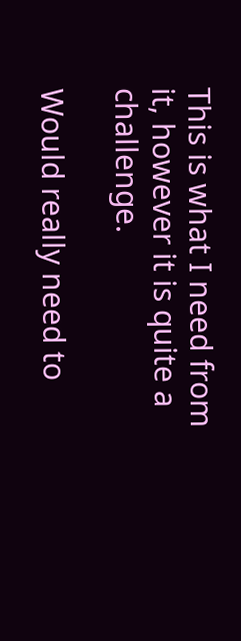This is what I need from it, however it is quite a challenge.

Would really need to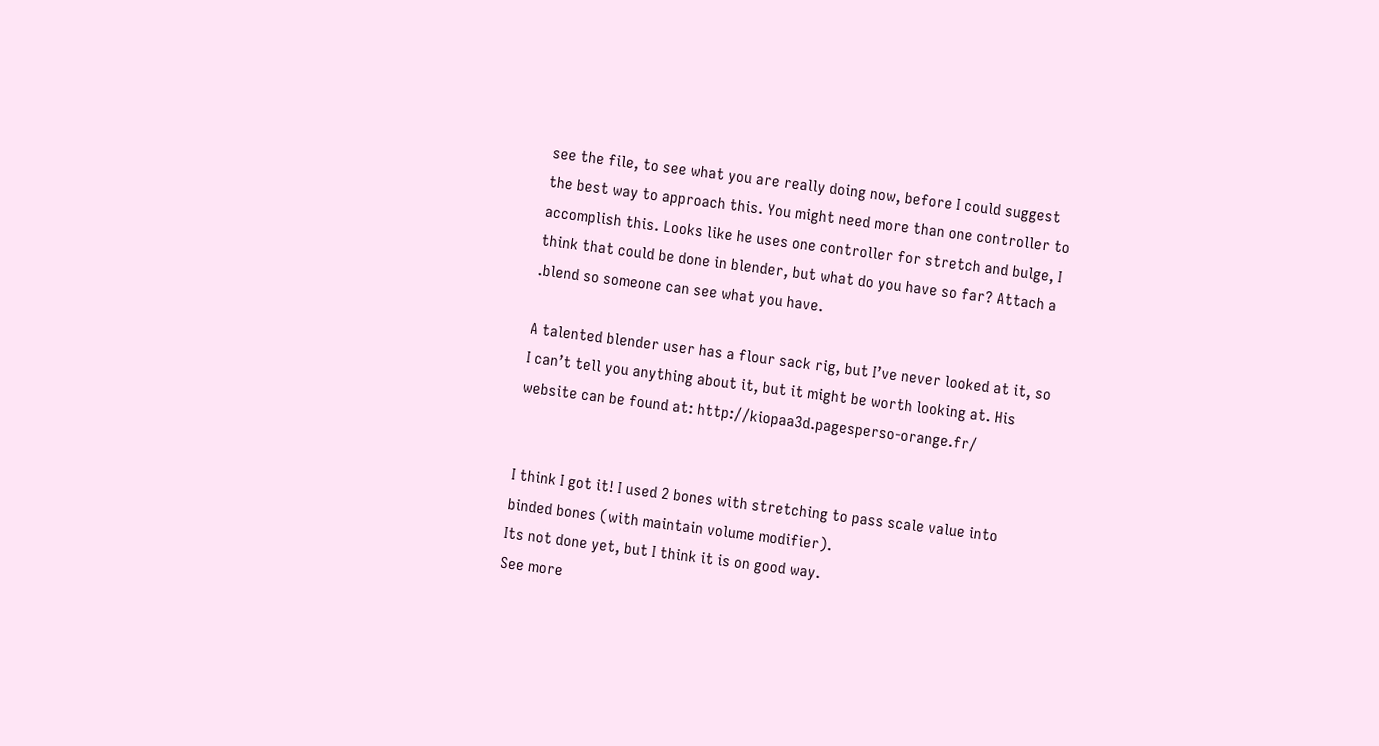see the file, to see what you are really doing now, before I could suggest the best way to approach this. You might need more than one controller to accomplish this. Looks like he uses one controller for stretch and bulge, I think that could be done in blender, but what do you have so far? Attach a .blend so someone can see what you have.

A talented blender user has a flour sack rig, but I’ve never looked at it, so I can’t tell you anything about it, but it might be worth looking at. His website can be found at: http://kiopaa3d.pagesperso-orange.fr/


I think I got it! I used 2 bones with stretching to pass scale value into binded bones (with maintain volume modifier).
Its not done yet, but I think it is on good way.
See more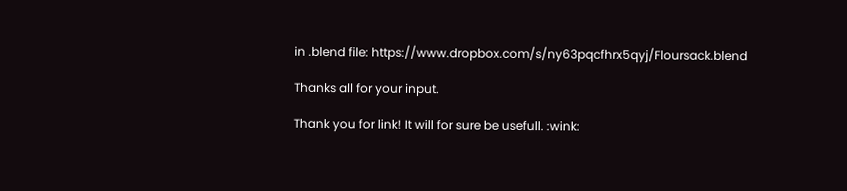in .blend file: https://www.dropbox.com/s/ny63pqcfhrx5qyj/Floursack.blend

Thanks all for your input.

Thank you for link! It will for sure be usefull. :wink: